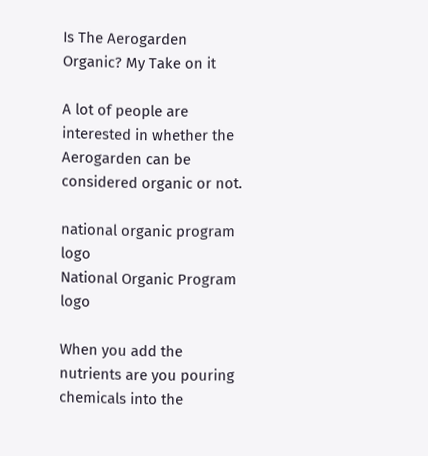Is The Aerogarden Organic? My Take on it

A lot of people are interested in whether the Aerogarden can be considered organic or not.

national organic program logo
National Organic Program logo

When you add the nutrients are you pouring chemicals into the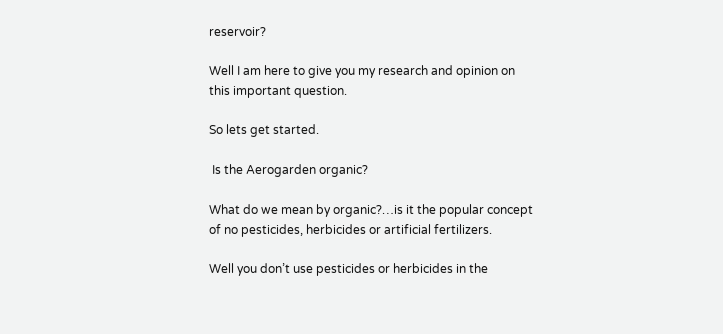reservoir?

Well I am here to give you my research and opinion on this important question.

So lets get started.

 Is the Aerogarden organic?

What do we mean by organic?…is it the popular concept of no pesticides, herbicides or artificial fertilizers.

Well you don’t use pesticides or herbicides in the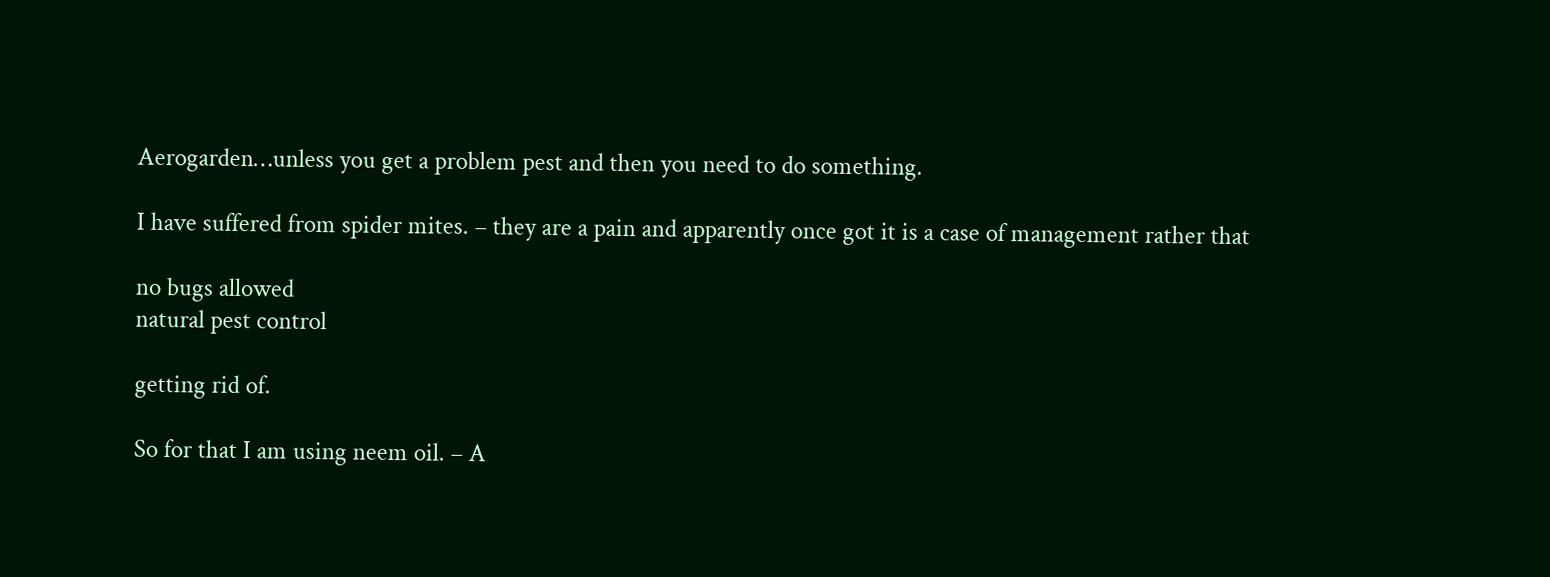Aerogarden…unless you get a problem pest and then you need to do something.

I have suffered from spider mites. – they are a pain and apparently once got it is a case of management rather that

no bugs allowed
natural pest control

getting rid of.

So for that I am using neem oil. – A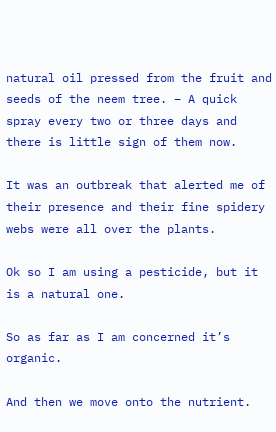natural oil pressed from the fruit and seeds of the neem tree. – A quick spray every two or three days and there is little sign of them now.

It was an outbreak that alerted me of their presence and their fine spidery webs were all over the plants.

Ok so I am using a pesticide, but it is a natural one.

So as far as I am concerned it’s organic.

And then we move onto the nutrient.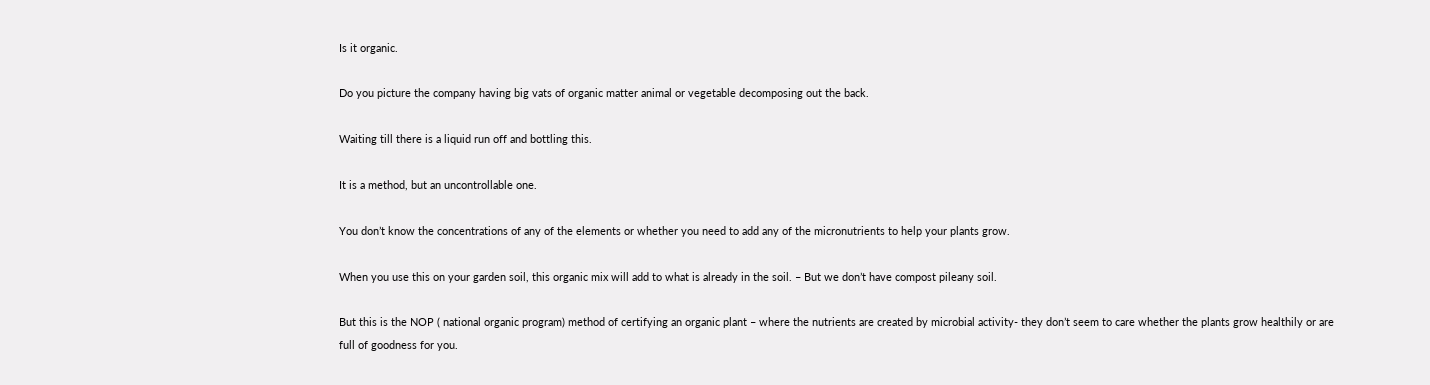Is it organic.

Do you picture the company having big vats of organic matter animal or vegetable decomposing out the back.

Waiting till there is a liquid run off and bottling this.

It is a method, but an uncontrollable one.

You don’t know the concentrations of any of the elements or whether you need to add any of the micronutrients to help your plants grow.

When you use this on your garden soil, this organic mix will add to what is already in the soil. – But we don’t have compost pileany soil.

But this is the NOP ( national organic program) method of certifying an organic plant – where the nutrients are created by microbial activity- they don’t seem to care whether the plants grow healthily or are full of goodness for you.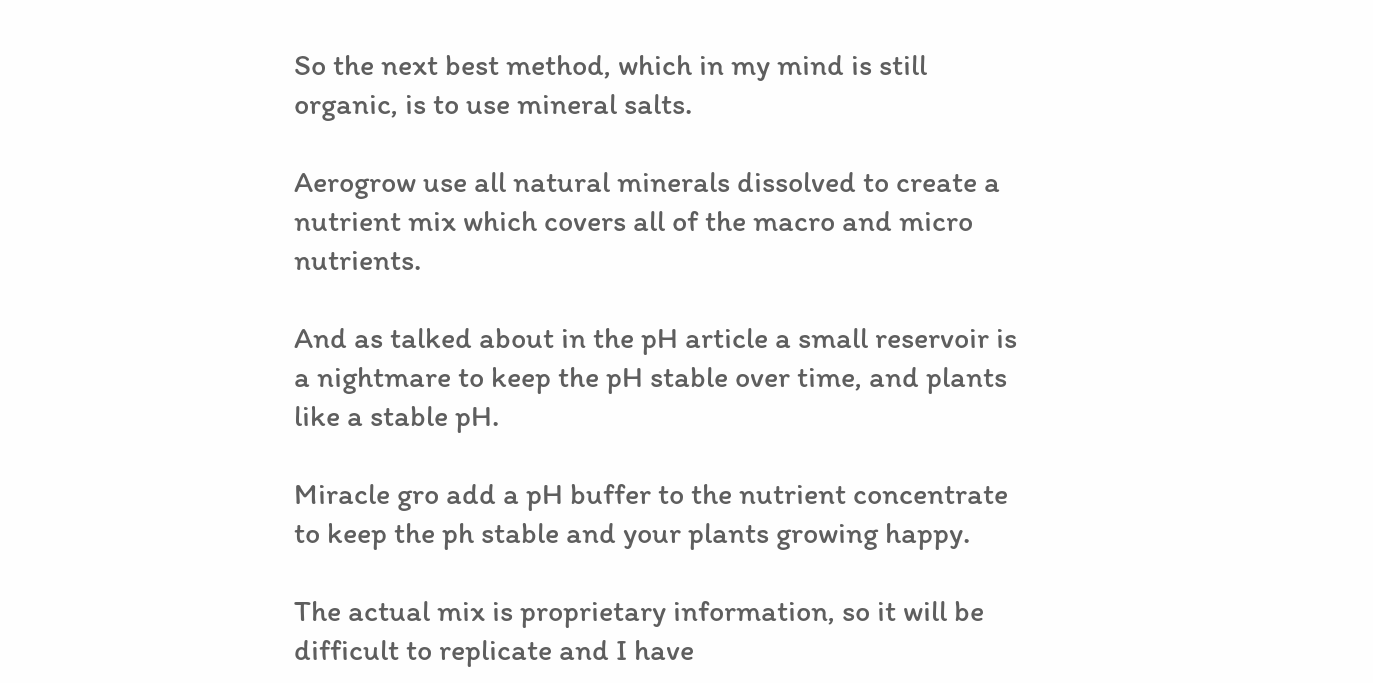So the next best method, which in my mind is still organic, is to use mineral salts.

Aerogrow use all natural minerals dissolved to create a nutrient mix which covers all of the macro and micro nutrients.

And as talked about in the pH article a small reservoir is a nightmare to keep the pH stable over time, and plants like a stable pH.

Miracle gro add a pH buffer to the nutrient concentrate to keep the ph stable and your plants growing happy.

The actual mix is proprietary information, so it will be difficult to replicate and I have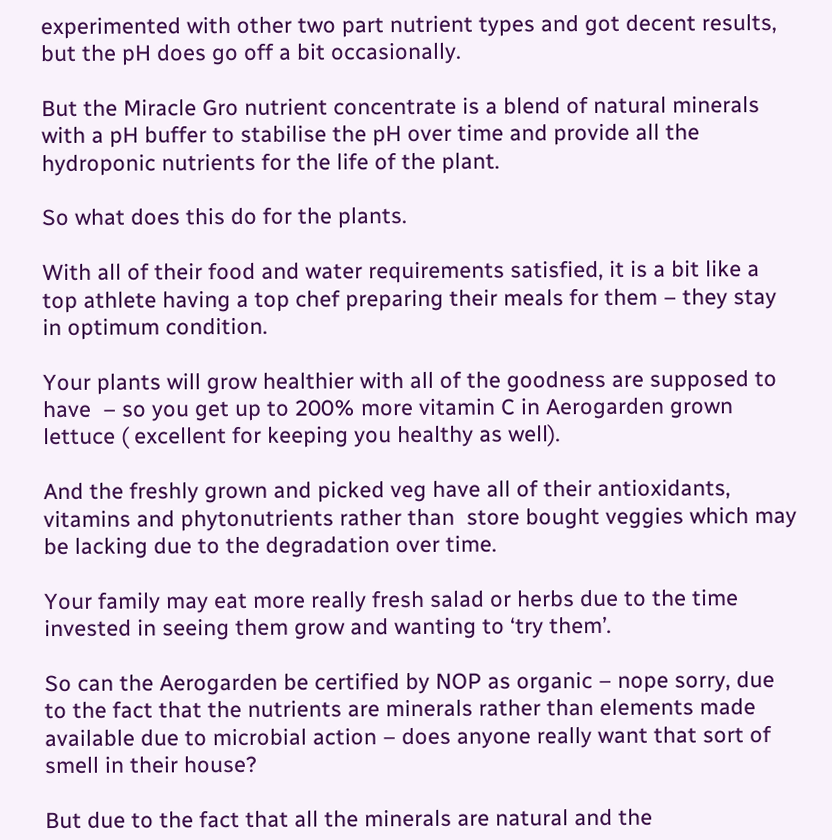experimented with other two part nutrient types and got decent results, but the pH does go off a bit occasionally.

But the Miracle Gro nutrient concentrate is a blend of natural minerals with a pH buffer to stabilise the pH over time and provide all the hydroponic nutrients for the life of the plant.

So what does this do for the plants.

With all of their food and water requirements satisfied, it is a bit like a top athlete having a top chef preparing their meals for them – they stay in optimum condition.

Your plants will grow healthier with all of the goodness are supposed to have  – so you get up to 200% more vitamin C in Aerogarden grown lettuce ( excellent for keeping you healthy as well).

And the freshly grown and picked veg have all of their antioxidants, vitamins and phytonutrients rather than  store bought veggies which may be lacking due to the degradation over time.

Your family may eat more really fresh salad or herbs due to the time invested in seeing them grow and wanting to ‘try them’.

So can the Aerogarden be certified by NOP as organic – nope sorry, due to the fact that the nutrients are minerals rather than elements made available due to microbial action – does anyone really want that sort of smell in their house?

But due to the fact that all the minerals are natural and the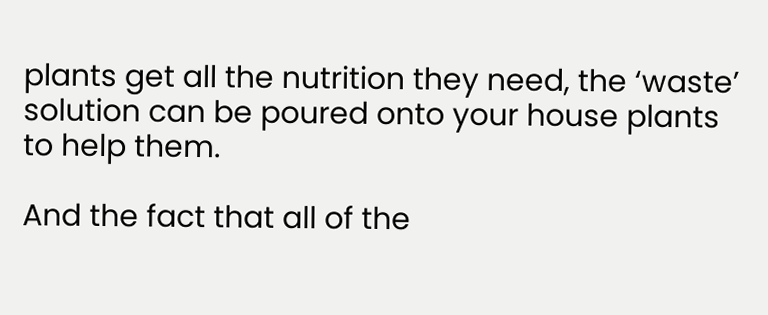plants get all the nutrition they need, the ‘waste’ solution can be poured onto your house plants to help them.

And the fact that all of the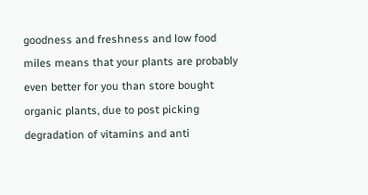goodness and freshness and low food miles means that your plants are probably even better for you than store bought organic plants, due to post picking degradation of vitamins and anti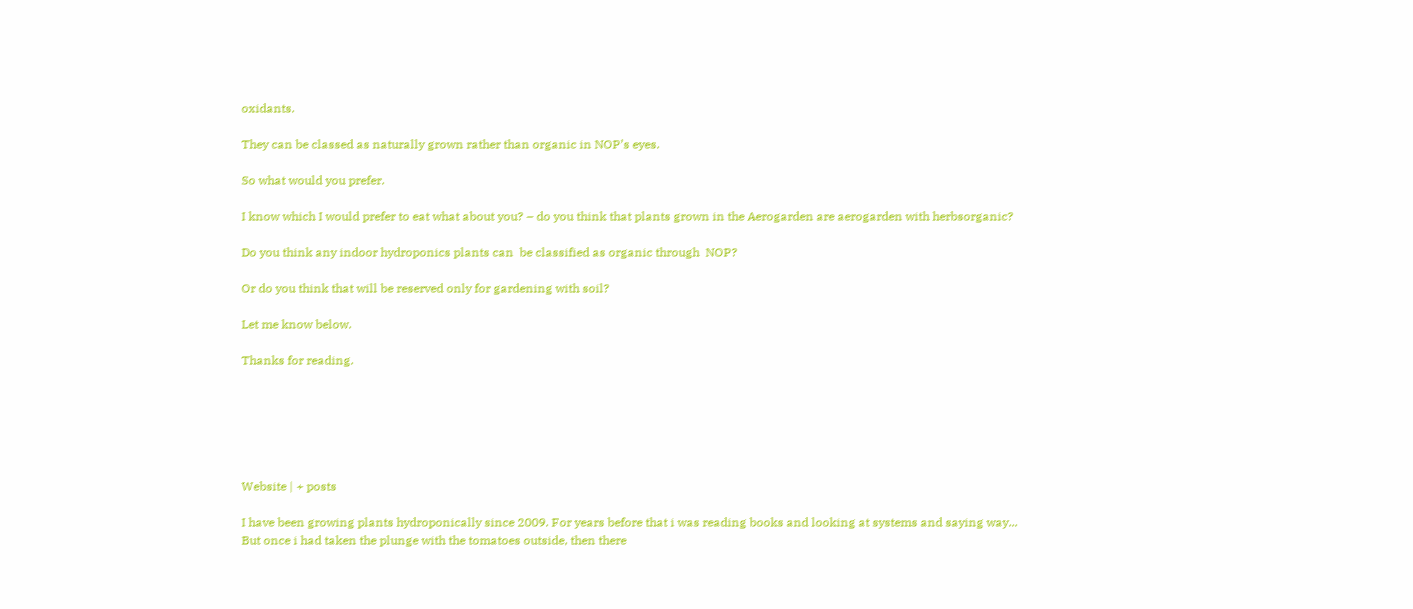oxidants.

They can be classed as naturally grown rather than organic in NOP’s eyes.

So what would you prefer.

I know which I would prefer to eat what about you? – do you think that plants grown in the Aerogarden are aerogarden with herbsorganic?

Do you think any indoor hydroponics plants can  be classified as organic through  NOP?

Or do you think that will be reserved only for gardening with soil?

Let me know below.

Thanks for reading.






Website | + posts

I have been growing plants hydroponically since 2009. For years before that i was reading books and looking at systems and saying way...
But once i had taken the plunge with the tomatoes outside, then there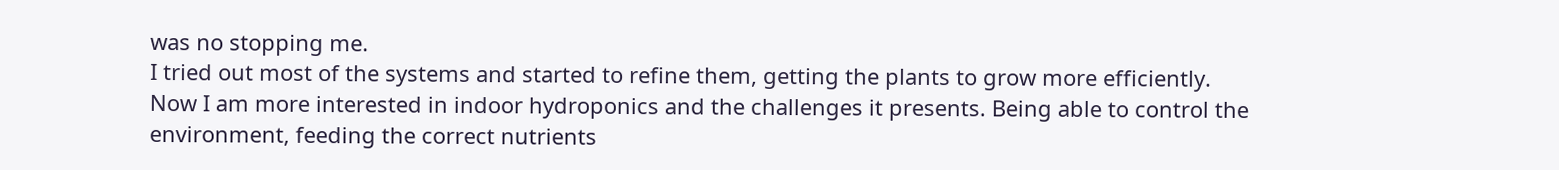was no stopping me.
I tried out most of the systems and started to refine them, getting the plants to grow more efficiently.
Now I am more interested in indoor hydroponics and the challenges it presents. Being able to control the environment, feeding the correct nutrients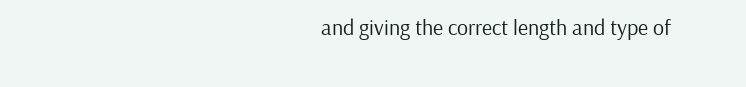and giving the correct length and type of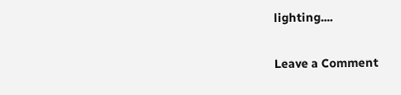lighting....

Leave a Comment